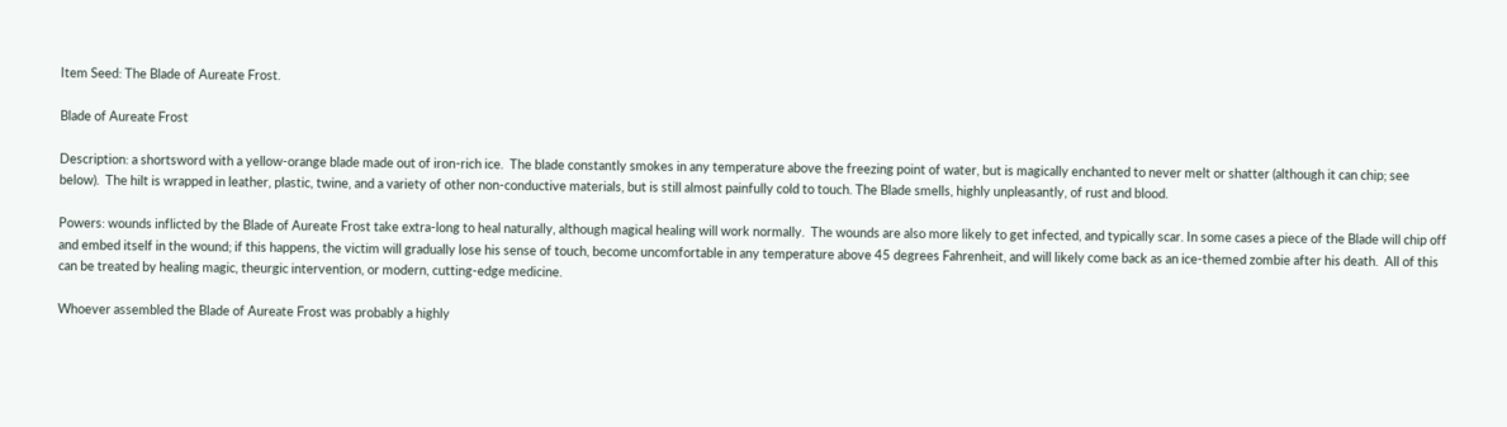Item Seed: The Blade of Aureate Frost.

Blade of Aureate Frost

Description: a shortsword with a yellow-orange blade made out of iron-rich ice.  The blade constantly smokes in any temperature above the freezing point of water, but is magically enchanted to never melt or shatter (although it can chip; see below).  The hilt is wrapped in leather, plastic, twine, and a variety of other non-conductive materials, but is still almost painfully cold to touch. The Blade smells, highly unpleasantly, of rust and blood.

Powers: wounds inflicted by the Blade of Aureate Frost take extra-long to heal naturally, although magical healing will work normally.  The wounds are also more likely to get infected, and typically scar. In some cases a piece of the Blade will chip off and embed itself in the wound; if this happens, the victim will gradually lose his sense of touch, become uncomfortable in any temperature above 45 degrees Fahrenheit, and will likely come back as an ice-themed zombie after his death.  All of this can be treated by healing magic, theurgic intervention, or modern, cutting-edge medicine.

Whoever assembled the Blade of Aureate Frost was probably a highly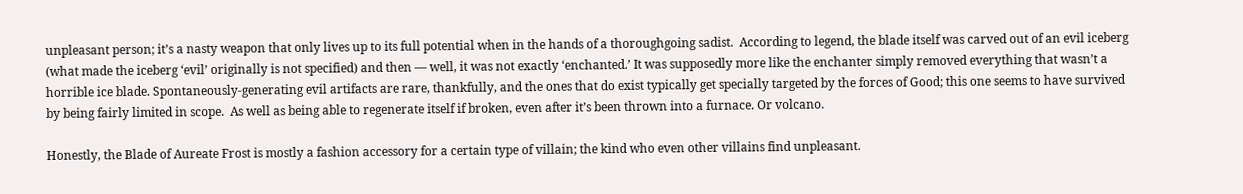unpleasant person; it’s a nasty weapon that only lives up to its full potential when in the hands of a thoroughgoing sadist.  According to legend, the blade itself was carved out of an evil iceberg (what made the iceberg ‘evil’ originally is not specified) and then — well, it was not exactly ‘enchanted.’ It was supposedly more like the enchanter simply removed everything that wasn’t a horrible ice blade. Spontaneously-generating evil artifacts are rare, thankfully, and the ones that do exist typically get specially targeted by the forces of Good; this one seems to have survived by being fairly limited in scope.  As well as being able to regenerate itself if broken, even after it’s been thrown into a furnace. Or volcano.

Honestly, the Blade of Aureate Frost is mostly a fashion accessory for a certain type of villain; the kind who even other villains find unpleasant.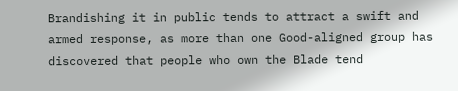Brandishing it in public tends to attract a swift and armed response, as more than one Good-aligned group has discovered that people who own the Blade tend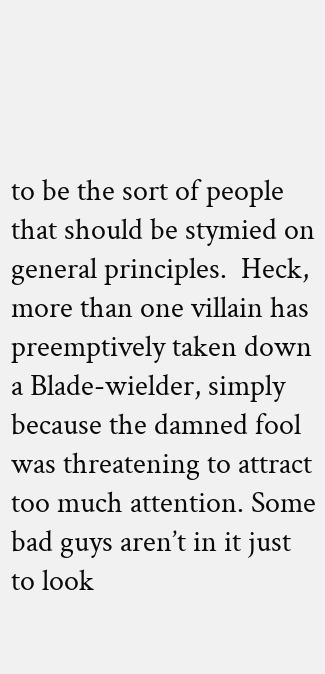to be the sort of people that should be stymied on general principles.  Heck, more than one villain has preemptively taken down a Blade-wielder, simply because the damned fool was threatening to attract too much attention. Some bad guys aren’t in it just to look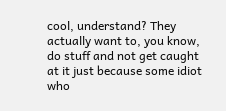cool, understand? They actually want to, you know, do stuff and not get caught at it just because some idiot who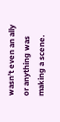wasn’t even an ally or anything was making a scene.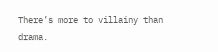There’s more to villainy than drama.